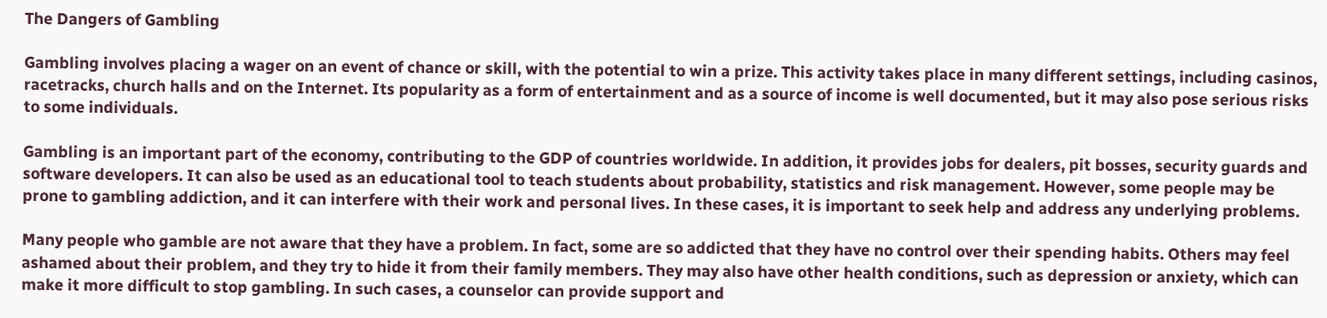The Dangers of Gambling

Gambling involves placing a wager on an event of chance or skill, with the potential to win a prize. This activity takes place in many different settings, including casinos, racetracks, church halls and on the Internet. Its popularity as a form of entertainment and as a source of income is well documented, but it may also pose serious risks to some individuals.

Gambling is an important part of the economy, contributing to the GDP of countries worldwide. In addition, it provides jobs for dealers, pit bosses, security guards and software developers. It can also be used as an educational tool to teach students about probability, statistics and risk management. However, some people may be prone to gambling addiction, and it can interfere with their work and personal lives. In these cases, it is important to seek help and address any underlying problems.

Many people who gamble are not aware that they have a problem. In fact, some are so addicted that they have no control over their spending habits. Others may feel ashamed about their problem, and they try to hide it from their family members. They may also have other health conditions, such as depression or anxiety, which can make it more difficult to stop gambling. In such cases, a counselor can provide support and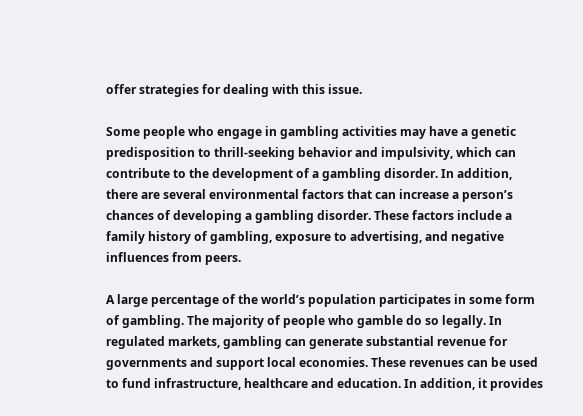offer strategies for dealing with this issue.

Some people who engage in gambling activities may have a genetic predisposition to thrill-seeking behavior and impulsivity, which can contribute to the development of a gambling disorder. In addition, there are several environmental factors that can increase a person’s chances of developing a gambling disorder. These factors include a family history of gambling, exposure to advertising, and negative influences from peers.

A large percentage of the world’s population participates in some form of gambling. The majority of people who gamble do so legally. In regulated markets, gambling can generate substantial revenue for governments and support local economies. These revenues can be used to fund infrastructure, healthcare and education. In addition, it provides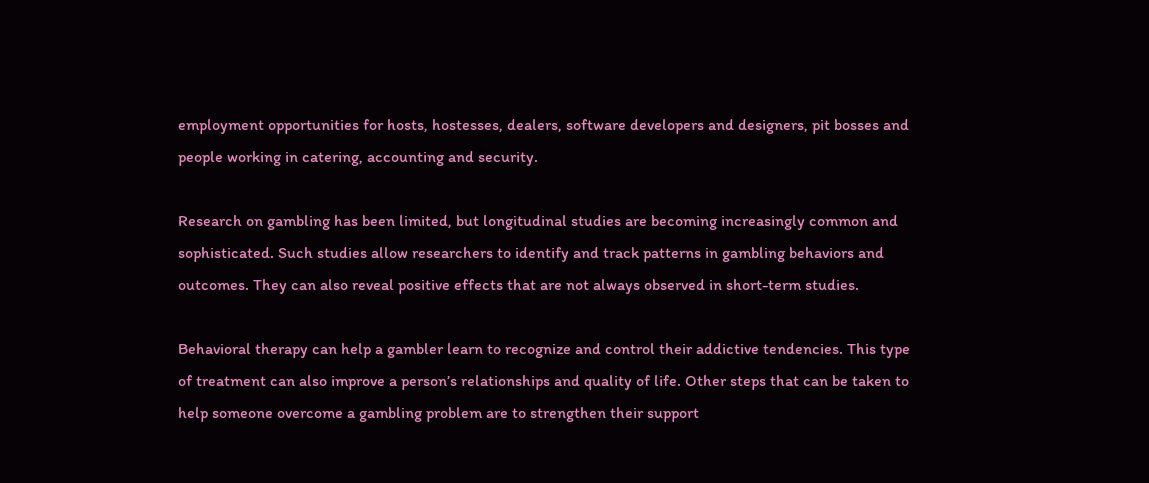employment opportunities for hosts, hostesses, dealers, software developers and designers, pit bosses and people working in catering, accounting and security.

Research on gambling has been limited, but longitudinal studies are becoming increasingly common and sophisticated. Such studies allow researchers to identify and track patterns in gambling behaviors and outcomes. They can also reveal positive effects that are not always observed in short-term studies.

Behavioral therapy can help a gambler learn to recognize and control their addictive tendencies. This type of treatment can also improve a person’s relationships and quality of life. Other steps that can be taken to help someone overcome a gambling problem are to strengthen their support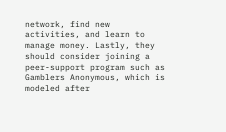network, find new activities, and learn to manage money. Lastly, they should consider joining a peer-support program such as Gamblers Anonymous, which is modeled after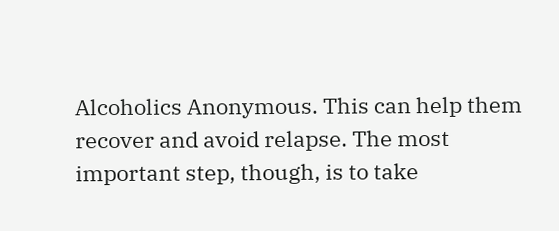Alcoholics Anonymous. This can help them recover and avoid relapse. The most important step, though, is to take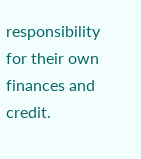responsibility for their own finances and credit.